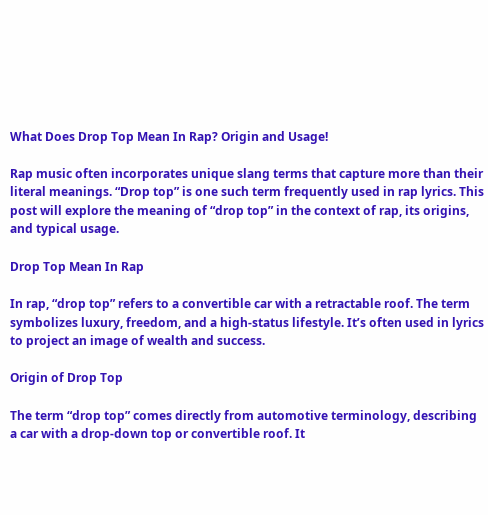What Does Drop Top Mean In Rap? Origin and Usage!

Rap music often incorporates unique slang terms that capture more than their literal meanings. “Drop top” is one such term frequently used in rap lyrics. This post will explore the meaning of “drop top” in the context of rap, its origins, and typical usage.

Drop Top Mean In Rap

In rap, “drop top” refers to a convertible car with a retractable roof. The term symbolizes luxury, freedom, and a high-status lifestyle. It’s often used in lyrics to project an image of wealth and success.

Origin of Drop Top

The term “drop top” comes directly from automotive terminology, describing a car with a drop-down top or convertible roof. It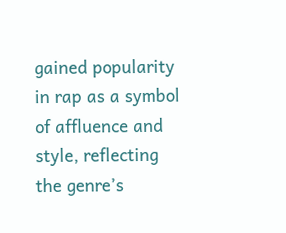gained popularity in rap as a symbol of affluence and style, reflecting the genre’s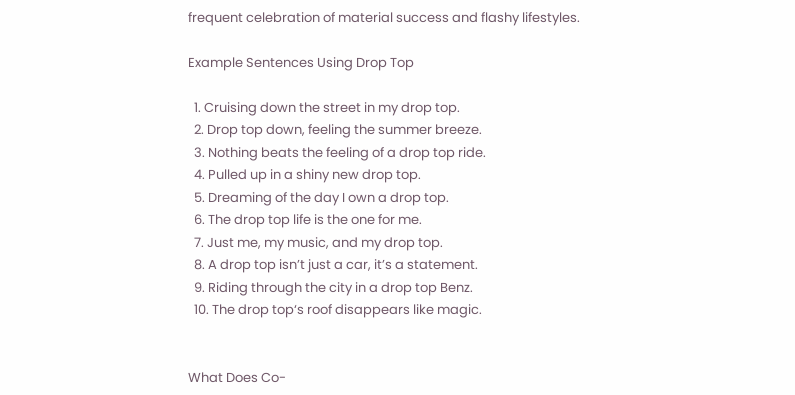frequent celebration of material success and flashy lifestyles.

Example Sentences Using Drop Top

  1. Cruising down the street in my drop top.
  2. Drop top down, feeling the summer breeze.
  3. Nothing beats the feeling of a drop top ride.
  4. Pulled up in a shiny new drop top.
  5. Dreaming of the day I own a drop top.
  6. The drop top life is the one for me.
  7. Just me, my music, and my drop top.
  8. A drop top isn’t just a car, it’s a statement.
  9. Riding through the city in a drop top Benz.
  10. The drop top‘s roof disappears like magic.


What Does Co-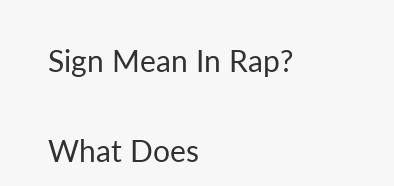Sign Mean In Rap?

What Does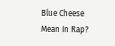Blue Cheese Mean In Rap?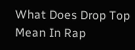What Does Drop Top Mean In Rap